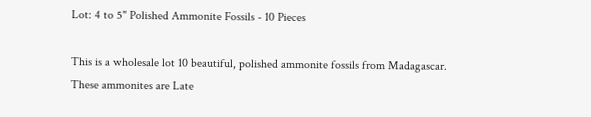Lot: 4 to 5" Polished Ammonite Fossils - 10 Pieces

This is a wholesale lot 10 beautiful, polished ammonite fossils from Madagascar. These ammonites are Late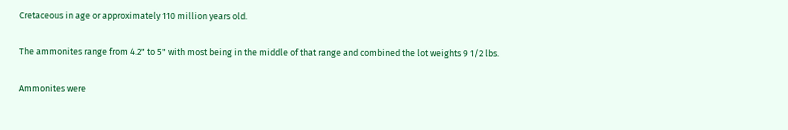Cretaceous in age or approximately 110 million years old.

The ammonites range from 4.2" to 5" with most being in the middle of that range and combined the lot weights 9 1/2 lbs.

Ammonites were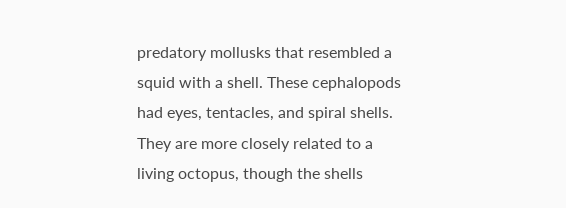predatory mollusks that resembled a squid with a shell. These cephalopods had eyes, tentacles, and spiral shells. They are more closely related to a living octopus, though the shells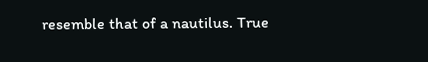resemble that of a nautilus. True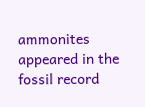ammonites appeared in the fossil record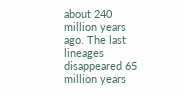about 240 million years ago. The last lineages disappeared 65 million years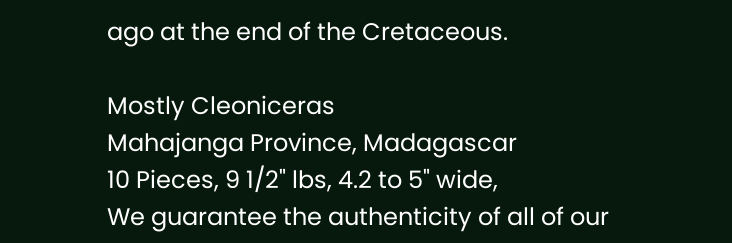ago at the end of the Cretaceous.

Mostly Cleoniceras
Mahajanga Province, Madagascar
10 Pieces, 9 1/2" lbs, 4.2 to 5" wide,
We guarantee the authenticity of all of our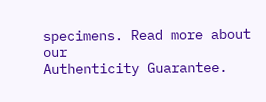specimens. Read more about our
Authenticity Guarantee.